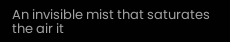An invisible mist that saturates the air it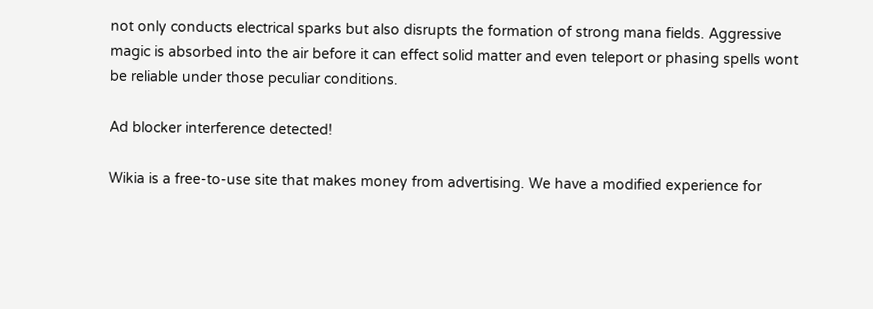not only conducts electrical sparks but also disrupts the formation of strong mana fields. Aggressive magic is absorbed into the air before it can effect solid matter and even teleport or phasing spells wont be reliable under those peculiar conditions.

Ad blocker interference detected!

Wikia is a free-to-use site that makes money from advertising. We have a modified experience for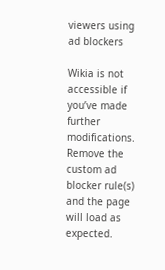viewers using ad blockers

Wikia is not accessible if you’ve made further modifications. Remove the custom ad blocker rule(s) and the page will load as expected.